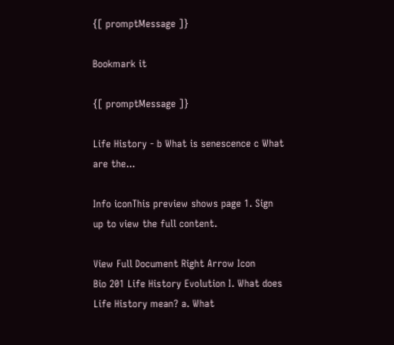{[ promptMessage ]}

Bookmark it

{[ promptMessage ]}

Life History - b What is senescence c What are the...

Info iconThis preview shows page 1. Sign up to view the full content.

View Full Document Right Arrow Icon
Bio 201 Life History Evolution I. What does Life History mean? a. What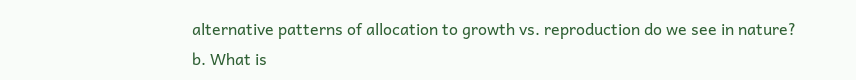alternative patterns of allocation to growth vs. reproduction do we see in nature? b. What is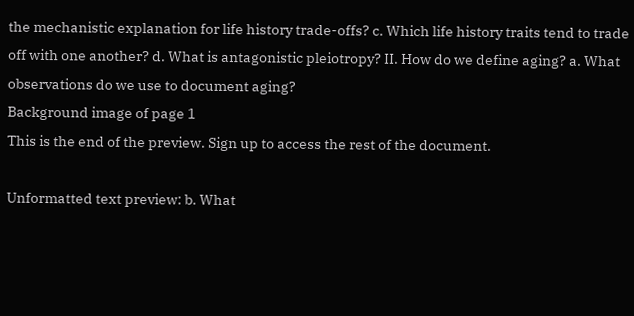the mechanistic explanation for life history trade-offs? c. Which life history traits tend to trade off with one another? d. What is antagonistic pleiotropy? II. How do we define aging? a. What observations do we use to document aging?
Background image of page 1
This is the end of the preview. Sign up to access the rest of the document.

Unformatted text preview: b. What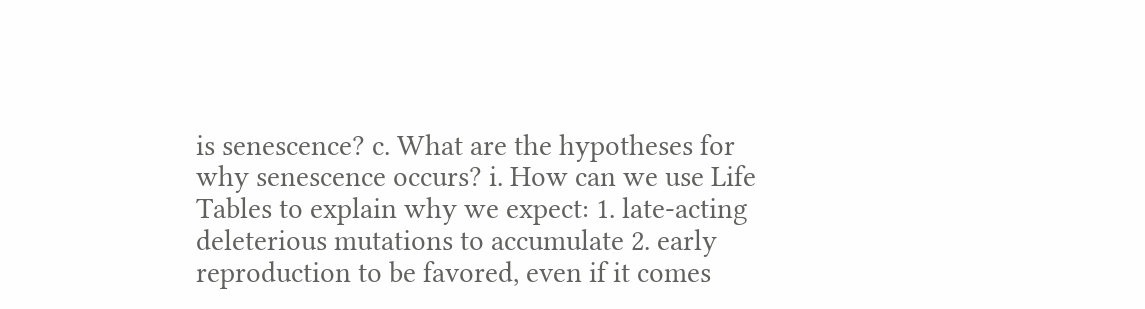is senescence? c. What are the hypotheses for why senescence occurs? i. How can we use Life Tables to explain why we expect: 1. late-acting deleterious mutations to accumulate 2. early reproduction to be favored, even if it comes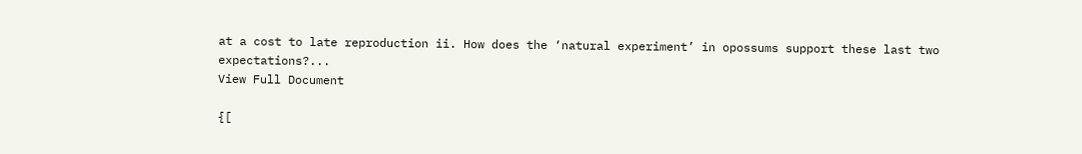at a cost to late reproduction ii. How does the ‘natural experiment’ in opossums support these last two expectations?...
View Full Document

{[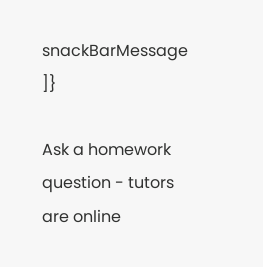snackBarMessage ]}

Ask a homework question - tutors are online